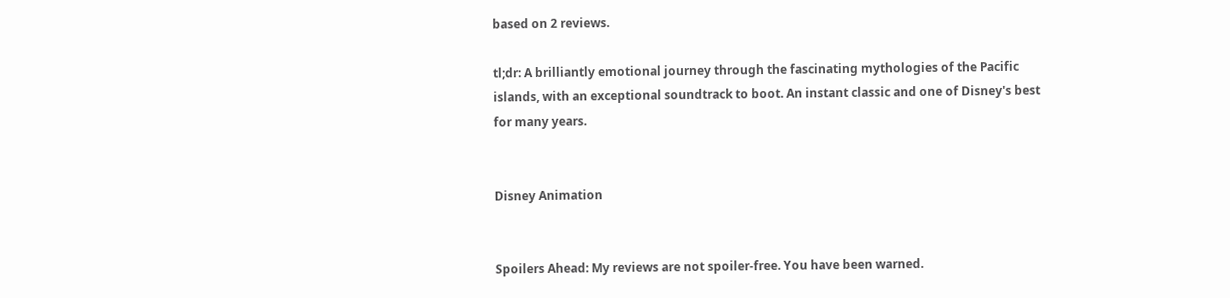based on 2 reviews.

tl;dr: A brilliantly emotional journey through the fascinating mythologies of the Pacific islands, with an exceptional soundtrack to boot. An instant classic and one of Disney's best for many years.


Disney Animation


Spoilers Ahead: My reviews are not spoiler-free. You have been warned.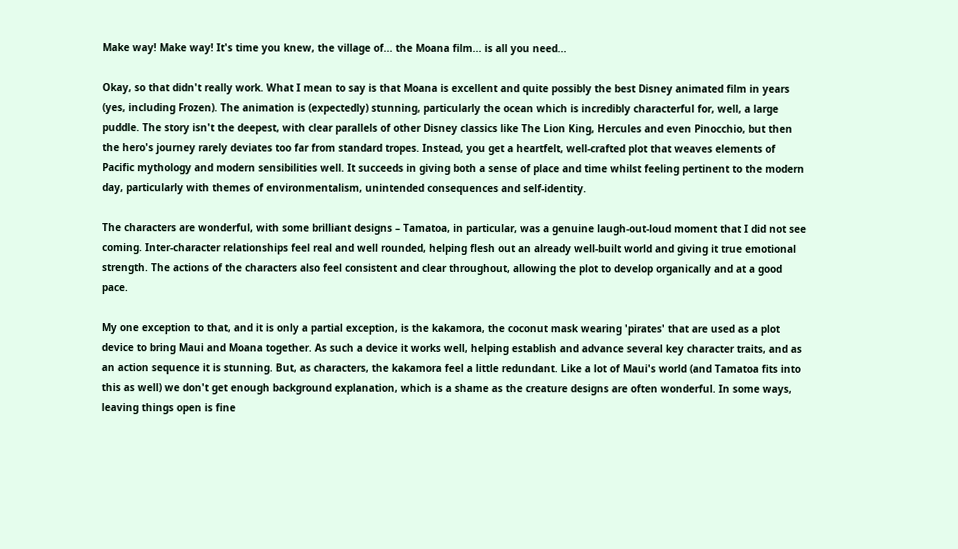Make way! Make way! It's time you knew, the village of... the Moana film... is all you need...

Okay, so that didn't really work. What I mean to say is that Moana is excellent and quite possibly the best Disney animated film in years (yes, including Frozen). The animation is (expectedly) stunning, particularly the ocean which is incredibly characterful for, well, a large puddle. The story isn't the deepest, with clear parallels of other Disney classics like The Lion King, Hercules and even Pinocchio, but then the hero's journey rarely deviates too far from standard tropes. Instead, you get a heartfelt, well-crafted plot that weaves elements of Pacific mythology and modern sensibilities well. It succeeds in giving both a sense of place and time whilst feeling pertinent to the modern day, particularly with themes of environmentalism, unintended consequences and self-identity.

The characters are wonderful, with some brilliant designs – Tamatoa, in particular, was a genuine laugh-out-loud moment that I did not see coming. Inter-character relationships feel real and well rounded, helping flesh out an already well-built world and giving it true emotional strength. The actions of the characters also feel consistent and clear throughout, allowing the plot to develop organically and at a good pace.

My one exception to that, and it is only a partial exception, is the kakamora, the coconut mask wearing 'pirates' that are used as a plot device to bring Maui and Moana together. As such a device it works well, helping establish and advance several key character traits, and as an action sequence it is stunning. But, as characters, the kakamora feel a little redundant. Like a lot of Maui's world (and Tamatoa fits into this as well) we don't get enough background explanation, which is a shame as the creature designs are often wonderful. In some ways, leaving things open is fine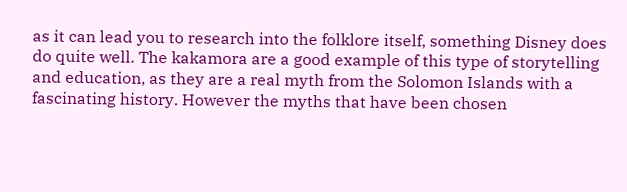as it can lead you to research into the folklore itself, something Disney does do quite well. The kakamora are a good example of this type of storytelling and education, as they are a real myth from the Solomon Islands with a fascinating history. However the myths that have been chosen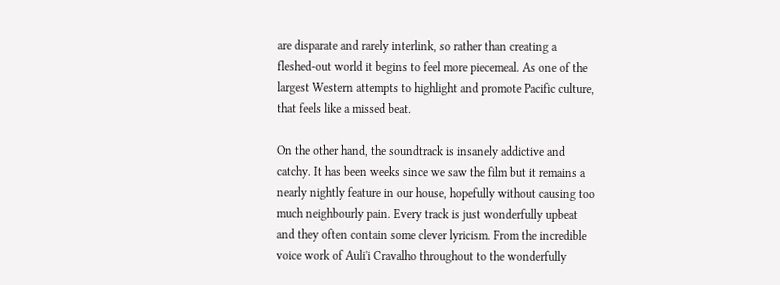are disparate and rarely interlink, so rather than creating a fleshed-out world it begins to feel more piecemeal. As one of the largest Western attempts to highlight and promote Pacific culture, that feels like a missed beat.

On the other hand, the soundtrack is insanely addictive and catchy. It has been weeks since we saw the film but it remains a nearly nightly feature in our house, hopefully without causing too much neighbourly pain. Every track is just wonderfully upbeat and they often contain some clever lyricism. From the incredible voice work of Auli'i Cravalho throughout to the wonderfully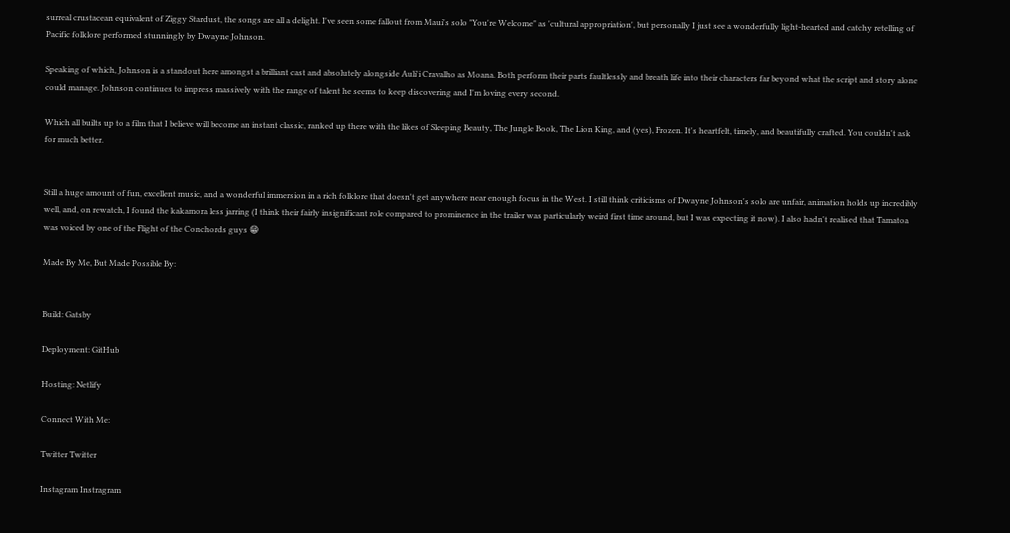surreal crustacean equivalent of Ziggy Stardust, the songs are all a delight. I've seen some fallout from Maui's solo "You're Welcome" as 'cultural appropriation', but personally I just see a wonderfully light-hearted and catchy retelling of Pacific folklore performed stunningly by Dwayne Johnson.

Speaking of which, Johnson is a standout here amongst a brilliant cast and absolutely alongside Auli'i Cravalho as Moana. Both perform their parts faultlessly and breath life into their characters far beyond what the script and story alone could manage. Johnson continues to impress massively with the range of talent he seems to keep discovering and I'm loving every second.

Which all builts up to a film that I believe will become an instant classic, ranked up there with the likes of Sleeping Beauty, The Jungle Book, The Lion King, and (yes), Frozen. It's heartfelt, timely, and beautifully crafted. You couldn't ask for much better.


Still a huge amount of fun, excellent music, and a wonderful immersion in a rich folklore that doesn't get anywhere near enough focus in the West. I still think criticisms of Dwayne Johnson's solo are unfair, animation holds up incredibly well, and, on rewatch, I found the kakamora less jarring (I think their fairly insignificant role compared to prominence in the trailer was particularly weird first time around, but I was expecting it now). I also hadn't realised that Tamatoa was voiced by one of the Flight of the Conchords guys 😁

Made By Me, But Made Possible By:


Build: Gatsby

Deployment: GitHub

Hosting: Netlify

Connect With Me:

Twitter Twitter

Instagram Instragram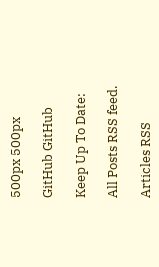500px 500px

GitHub GitHub

Keep Up To Date:

All Posts RSS feed.

Articles RSS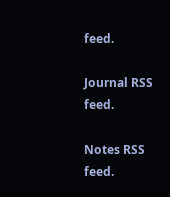feed.

Journal RSS feed.

Notes RSS feed.